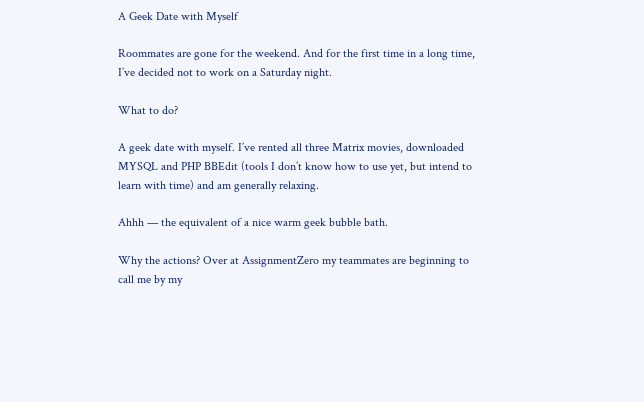A Geek Date with Myself

Roommates are gone for the weekend. And for the first time in a long time, I’ve decided not to work on a Saturday night.

What to do?

A geek date with myself. I’ve rented all three Matrix movies, downloaded MYSQL and PHP BBEdit (tools I don’t know how to use yet, but intend to learn with time) and am generally relaxing.

Ahhh — the equivalent of a nice warm geek bubble bath.

Why the actions? Over at AssignmentZero my teammates are beginning to call me by my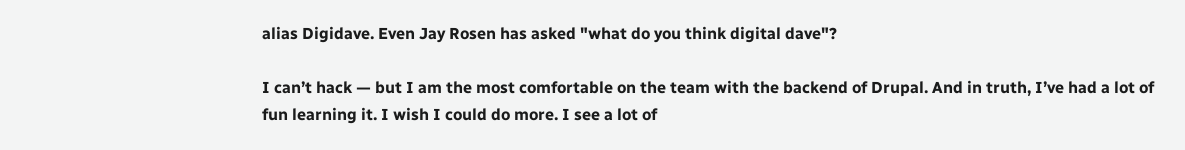alias Digidave. Even Jay Rosen has asked "what do you think digital dave"?

I can’t hack — but I am the most comfortable on the team with the backend of Drupal. And in truth, I’ve had a lot of fun learning it. I wish I could do more. I see a lot of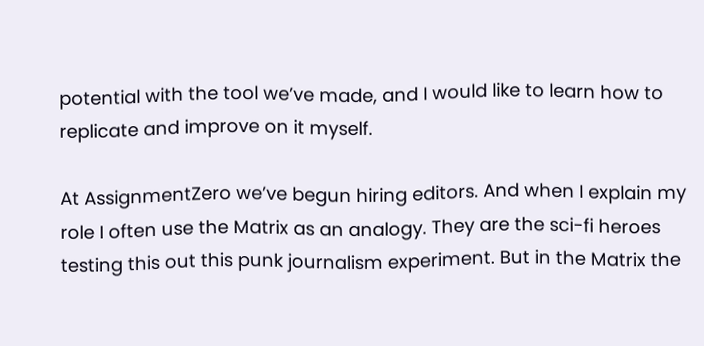potential with the tool we’ve made, and I would like to learn how to replicate and improve on it myself.

At AssignmentZero we’ve begun hiring editors. And when I explain my role I often use the Matrix as an analogy. They are the sci-fi heroes testing this out this punk journalism experiment. But in the Matrix the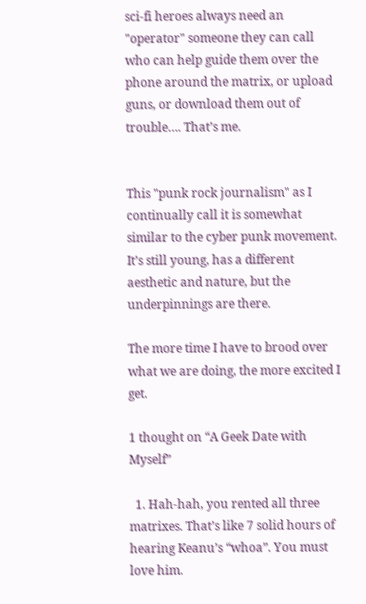sci-fi heroes always need an "operator" someone they can call who can help guide them over the phone around the matrix, or upload guns, or download them out of trouble…. That’s me.


This "punk rock journalism" as I continually call it is somewhat similar to the cyber punk movement. It’s still young, has a different aesthetic and nature, but the underpinnings are there.

The more time I have to brood over what we are doing, the more excited I get.

1 thought on “A Geek Date with Myself”

  1. Hah-hah, you rented all three matrixes. That’s like 7 solid hours of hearing Keanu’s “whoa”. You must love him.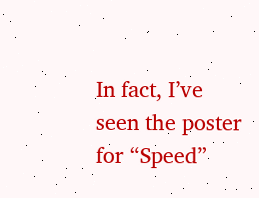In fact, I’ve seen the poster for “Speed”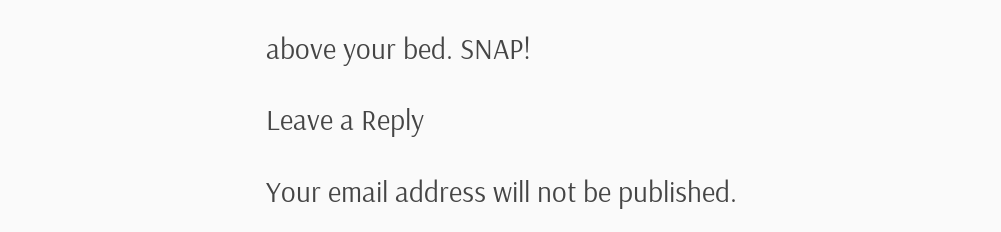above your bed. SNAP!

Leave a Reply

Your email address will not be published.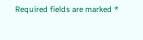Required fields are marked *